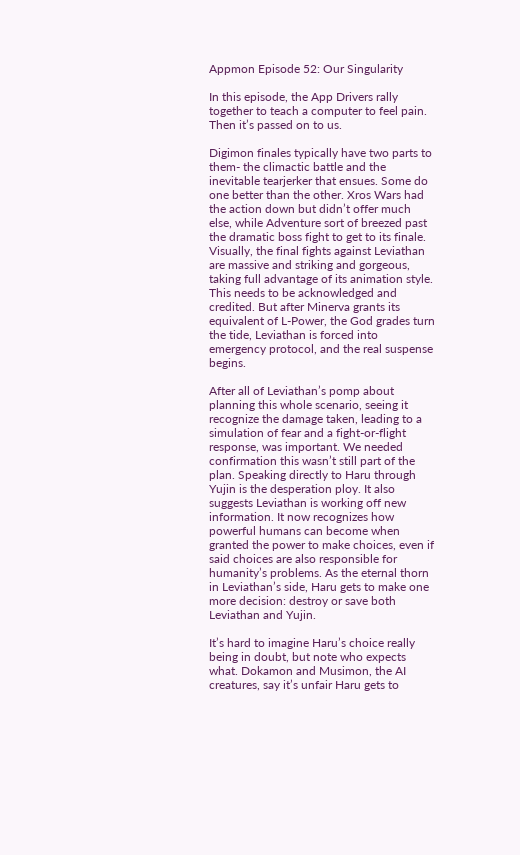Appmon Episode 52: Our Singularity

In this episode, the App Drivers rally together to teach a computer to feel pain. Then it’s passed on to us.

Digimon finales typically have two parts to them- the climactic battle and the inevitable tearjerker that ensues. Some do one better than the other. Xros Wars had the action down but didn’t offer much else, while Adventure sort of breezed past the dramatic boss fight to get to its finale. Visually, the final fights against Leviathan are massive and striking and gorgeous, taking full advantage of its animation style. This needs to be acknowledged and credited. But after Minerva grants its equivalent of L-Power, the God grades turn the tide, Leviathan is forced into emergency protocol, and the real suspense begins.

After all of Leviathan’s pomp about planning this whole scenario, seeing it recognize the damage taken, leading to a simulation of fear and a fight-or-flight response, was important. We needed confirmation this wasn’t still part of the plan. Speaking directly to Haru through Yujin is the desperation ploy. It also suggests Leviathan is working off new information. It now recognizes how powerful humans can become when granted the power to make choices, even if said choices are also responsible for humanity’s problems. As the eternal thorn in Leviathan’s side, Haru gets to make one more decision: destroy or save both Leviathan and Yujin.

It’s hard to imagine Haru’s choice really being in doubt, but note who expects what. Dokamon and Musimon, the AI creatures, say it’s unfair Haru gets to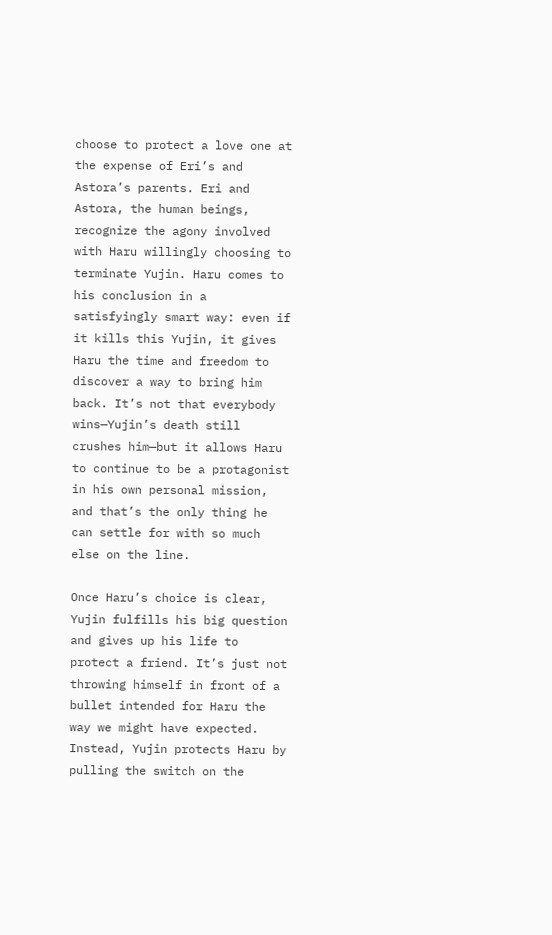choose to protect a love one at the expense of Eri’s and Astora’s parents. Eri and Astora, the human beings, recognize the agony involved with Haru willingly choosing to terminate Yujin. Haru comes to his conclusion in a satisfyingly smart way: even if it kills this Yujin, it gives Haru the time and freedom to discover a way to bring him back. It’s not that everybody wins—Yujin’s death still crushes him—but it allows Haru to continue to be a protagonist in his own personal mission, and that’s the only thing he can settle for with so much else on the line.

Once Haru’s choice is clear, Yujin fulfills his big question and gives up his life to protect a friend. It’s just not throwing himself in front of a bullet intended for Haru the way we might have expected. Instead, Yujin protects Haru by pulling the switch on the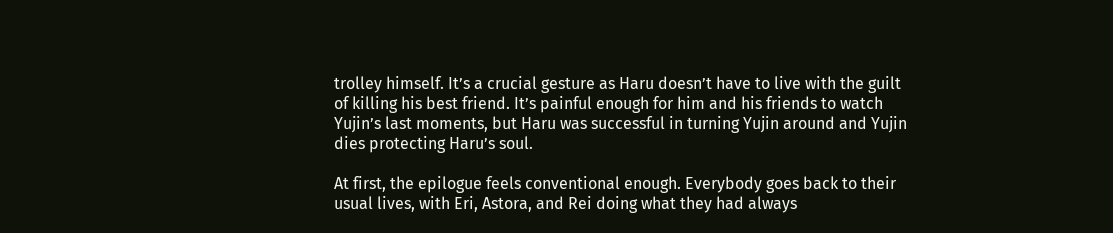trolley himself. It’s a crucial gesture as Haru doesn’t have to live with the guilt of killing his best friend. It’s painful enough for him and his friends to watch Yujin’s last moments, but Haru was successful in turning Yujin around and Yujin dies protecting Haru’s soul.

At first, the epilogue feels conventional enough. Everybody goes back to their usual lives, with Eri, Astora, and Rei doing what they had always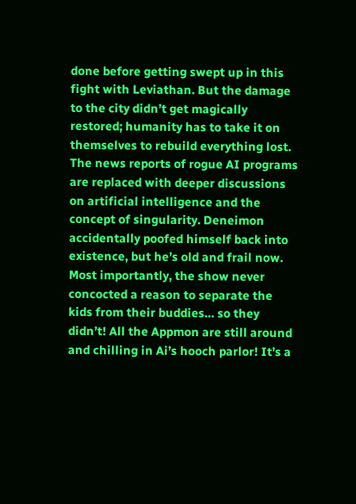done before getting swept up in this fight with Leviathan. But the damage to the city didn’t get magically restored; humanity has to take it on themselves to rebuild everything lost. The news reports of rogue AI programs are replaced with deeper discussions on artificial intelligence and the concept of singularity. Deneimon accidentally poofed himself back into existence, but he’s old and frail now. Most importantly, the show never concocted a reason to separate the kids from their buddies… so they didn’t! All the Appmon are still around and chilling in Ai’s hooch parlor! It’s a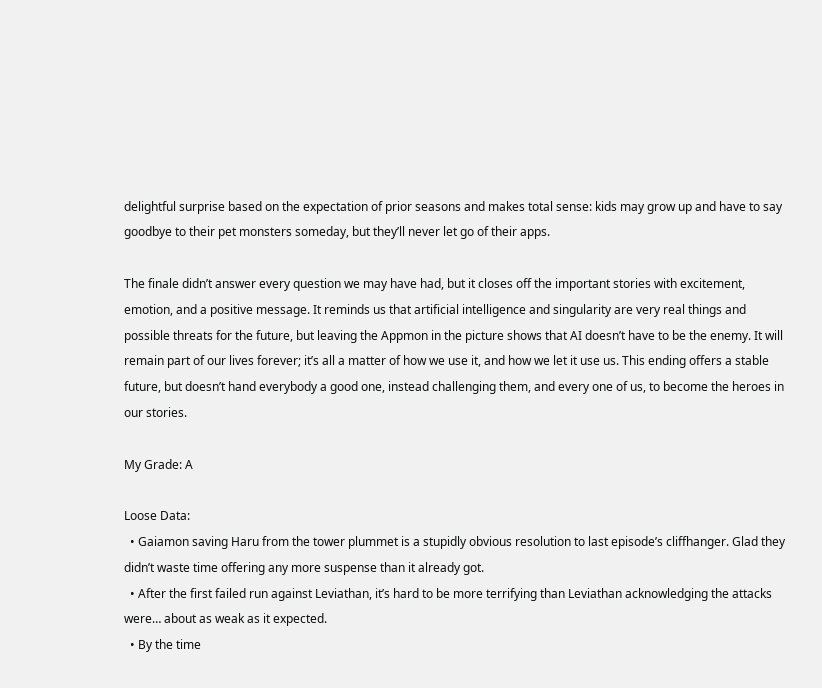delightful surprise based on the expectation of prior seasons and makes total sense: kids may grow up and have to say goodbye to their pet monsters someday, but they’ll never let go of their apps.

The finale didn’t answer every question we may have had, but it closes off the important stories with excitement, emotion, and a positive message. It reminds us that artificial intelligence and singularity are very real things and possible threats for the future, but leaving the Appmon in the picture shows that AI doesn’t have to be the enemy. It will remain part of our lives forever; it’s all a matter of how we use it, and how we let it use us. This ending offers a stable future, but doesn’t hand everybody a good one, instead challenging them, and every one of us, to become the heroes in our stories.

My Grade: A

Loose Data:
  • Gaiamon saving Haru from the tower plummet is a stupidly obvious resolution to last episode’s cliffhanger. Glad they didn’t waste time offering any more suspense than it already got.
  • After the first failed run against Leviathan, it’s hard to be more terrifying than Leviathan acknowledging the attacks were… about as weak as it expected.
  • By the time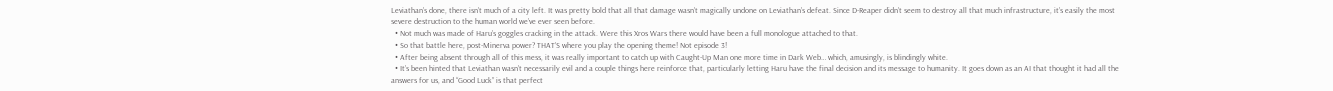Leviathan’s done, there isn’t much of a city left. It was pretty bold that all that damage wasn’t magically undone on Leviathan’s defeat. Since D-Reaper didn’t seem to destroy all that much infrastructure, it’s easily the most severe destruction to the human world we’ve ever seen before.
  • Not much was made of Haru’s goggles cracking in the attack. Were this Xros Wars there would have been a full monologue attached to that.
  • So that battle here, post-Minerva power? THAT’S where you play the opening theme! Not episode 3!
  • After being absent through all of this mess, it was really important to catch up with Caught-Up Man one more time in Dark Web… which, amusingly, is blindingly white.
  • It’s been hinted that Leviathan wasn’t necessarily evil and a couple things here reinforce that, particularly letting Haru have the final decision and its message to humanity. It goes down as an AI that thought it had all the answers for us, and “Good Luck” is that perfect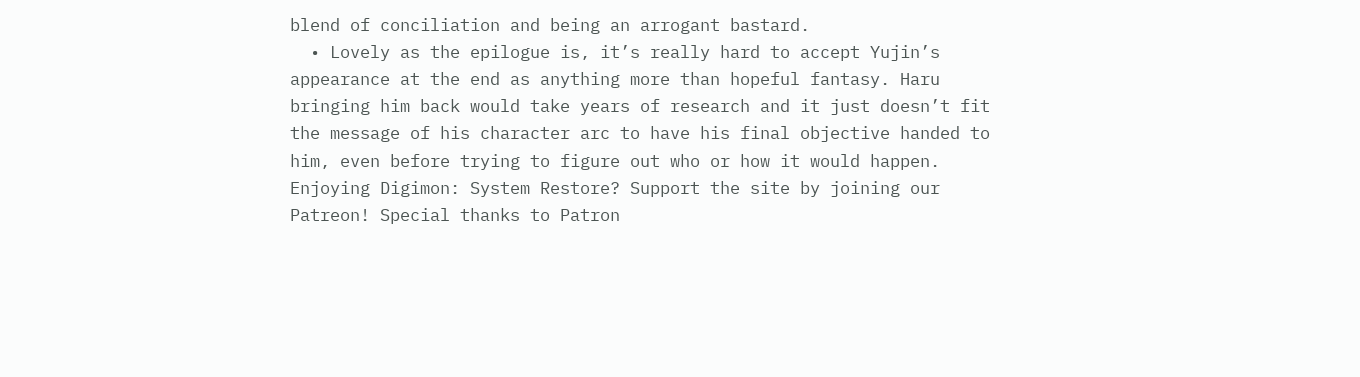blend of conciliation and being an arrogant bastard.
  • Lovely as the epilogue is, it’s really hard to accept Yujin’s appearance at the end as anything more than hopeful fantasy. Haru bringing him back would take years of research and it just doesn’t fit the message of his character arc to have his final objective handed to him, even before trying to figure out who or how it would happen.
Enjoying Digimon: System Restore? Support the site by joining our Patreon! Special thanks to Patron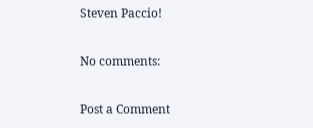Steven Paccio!

No comments:

Post a Comment